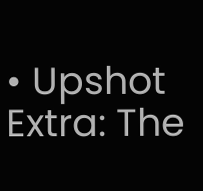• Upshot Extra: The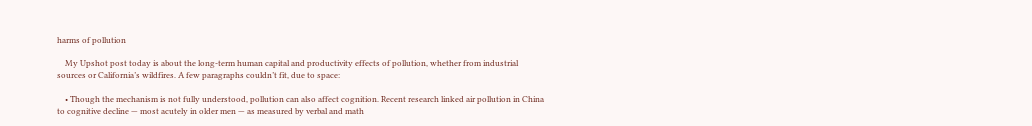harms of pollution

    My Upshot post today is about the long-term human capital and productivity effects of pollution, whether from industrial sources or California’s wildfires. A few paragraphs couldn’t fit, due to space:

    • Though the mechanism is not fully understood, pollution can also affect cognition. Recent research linked air pollution in China to cognitive decline — most acutely in older men — as measured by verbal and math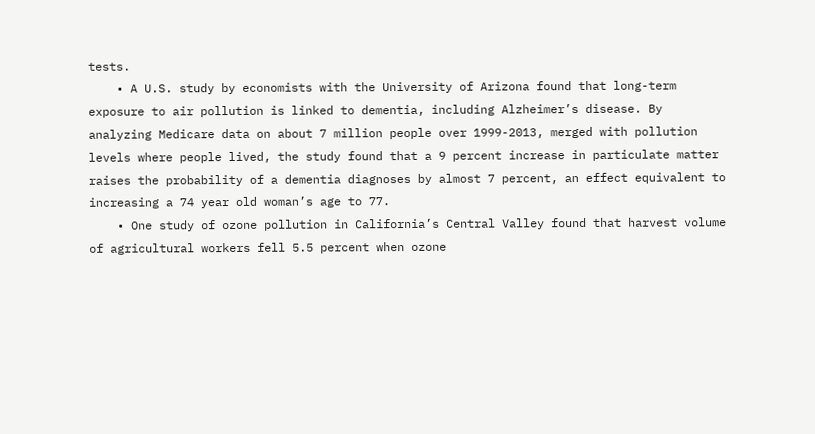tests.
    • A U.S. study by economists with the University of Arizona found that long-term exposure to air pollution is linked to dementia, including Alzheimer’s disease. By analyzing Medicare data on about 7 million people over 1999-2013, merged with pollution levels where people lived, the study found that a 9 percent increase in particulate matter raises the probability of a dementia diagnoses by almost 7 percent, an effect equivalent to increasing a 74 year old woman’s age to 77.
    • One study of ozone pollution in California’s Central Valley found that harvest volume of agricultural workers fell 5.5 percent when ozone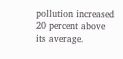pollution increased 20 percent above its average.